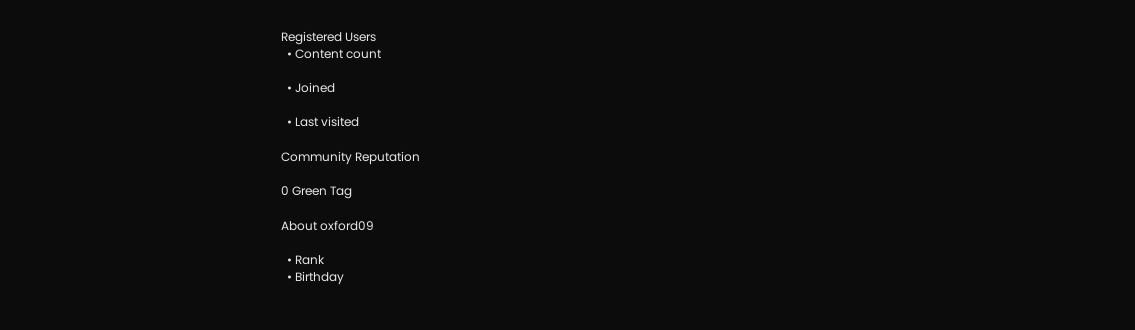Registered Users
  • Content count

  • Joined

  • Last visited

Community Reputation

0 Green Tag

About oxford09

  • Rank
  • Birthday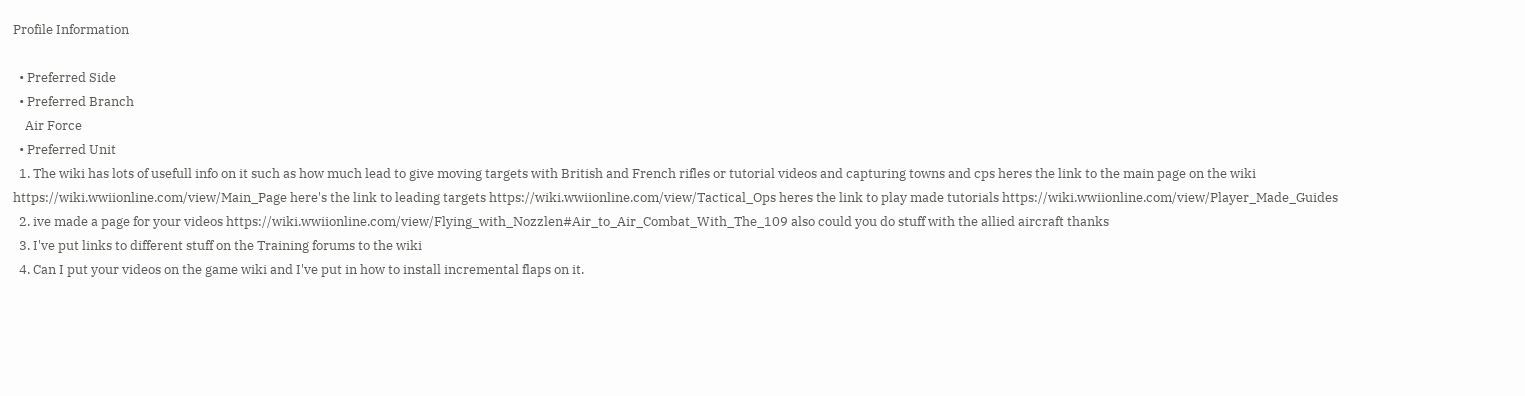Profile Information

  • Preferred Side
  • Preferred Branch
    Air Force
  • Preferred Unit
  1. The wiki has lots of usefull info on it such as how much lead to give moving targets with British and French rifles or tutorial videos and capturing towns and cps heres the link to the main page on the wiki https://wiki.wwiionline.com/view/Main_Page here's the link to leading targets https://wiki.wwiionline.com/view/Tactical_Ops heres the link to play made tutorials https://wiki.wwiionline.com/view/Player_Made_Guides
  2. ive made a page for your videos https://wiki.wwiionline.com/view/Flying_with_Nozzlen#Air_to_Air_Combat_With_The_109 also could you do stuff with the allied aircraft thanks
  3. I've put links to different stuff on the Training forums to the wiki
  4. Can I put your videos on the game wiki and I've put in how to install incremental flaps on it.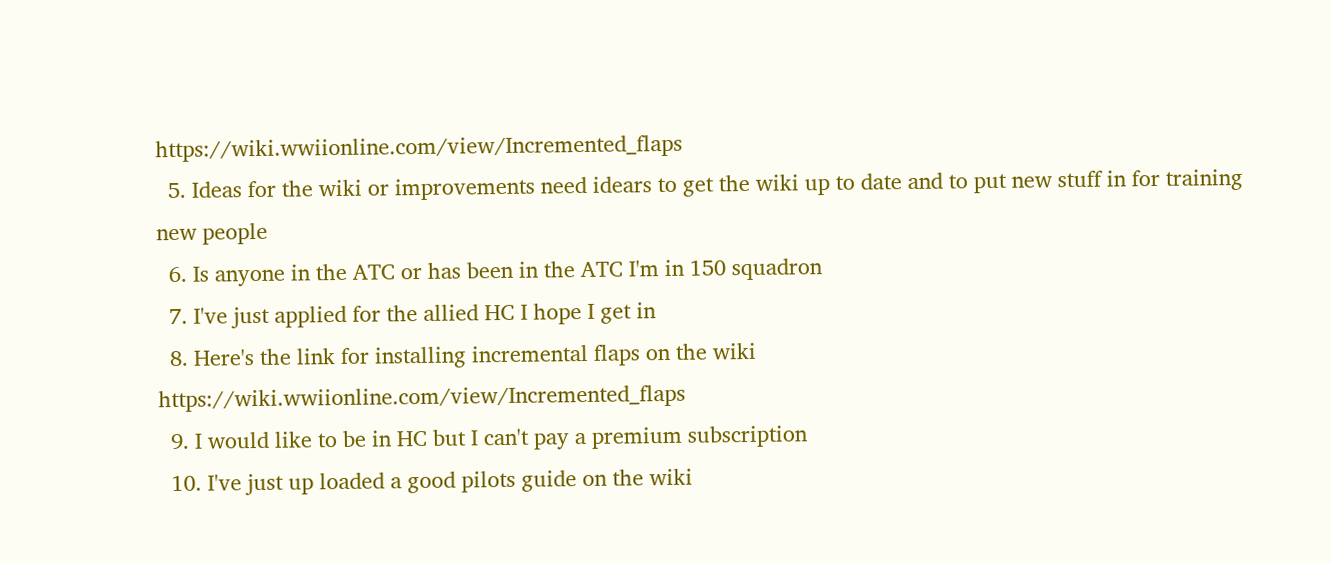https://wiki.wwiionline.com/view/Incremented_flaps
  5. Ideas for the wiki or improvements need idears to get the wiki up to date and to put new stuff in for training new people
  6. Is anyone in the ATC or has been in the ATC I'm in 150 squadron
  7. I've just applied for the allied HC I hope I get in
  8. Here's the link for installing incremental flaps on the wiki https://wiki.wwiionline.com/view/Incremented_flaps
  9. I would like to be in HC but I can't pay a premium subscription
  10. I've just up loaded a good pilots guide on the wiki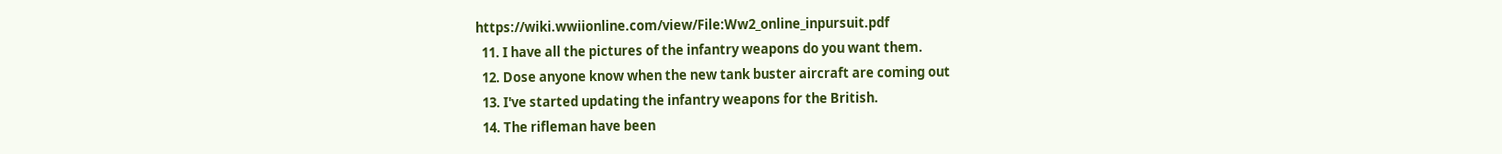https://wiki.wwiionline.com/view/File:Ww2_online_inpursuit.pdf
  11. I have all the pictures of the infantry weapons do you want them.
  12. Dose anyone know when the new tank buster aircraft are coming out
  13. I've started updating the infantry weapons for the British.
  14. The rifleman have been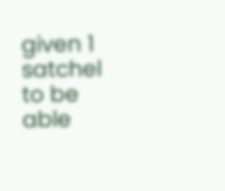given 1 satchel to be able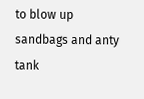to blow up sandbags and anty tank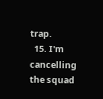trap.
  15. I'm cancelling the squad